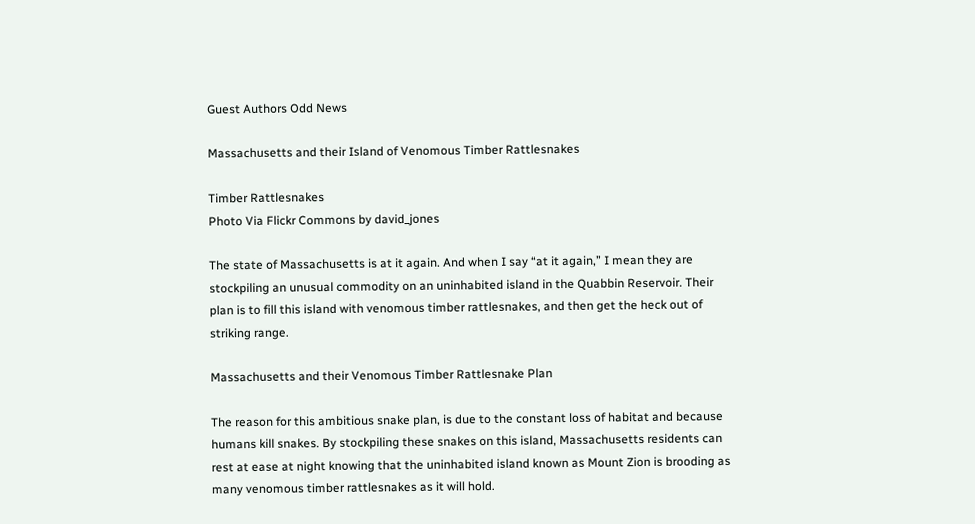Guest Authors Odd News

Massachusetts and their Island of Venomous Timber Rattlesnakes

Timber Rattlesnakes
Photo Via Flickr Commons by david_jones

The state of Massachusetts is at it again. And when I say “at it again,” I mean they are stockpiling an unusual commodity on an uninhabited island in the Quabbin Reservoir. Their plan is to fill this island with venomous timber rattlesnakes, and then get the heck out of striking range.

Massachusetts and their Venomous Timber Rattlesnake Plan

The reason for this ambitious snake plan, is due to the constant loss of habitat and because humans kill snakes. By stockpiling these snakes on this island, Massachusetts residents can rest at ease at night knowing that the uninhabited island known as Mount Zion is brooding as many venomous timber rattlesnakes as it will hold.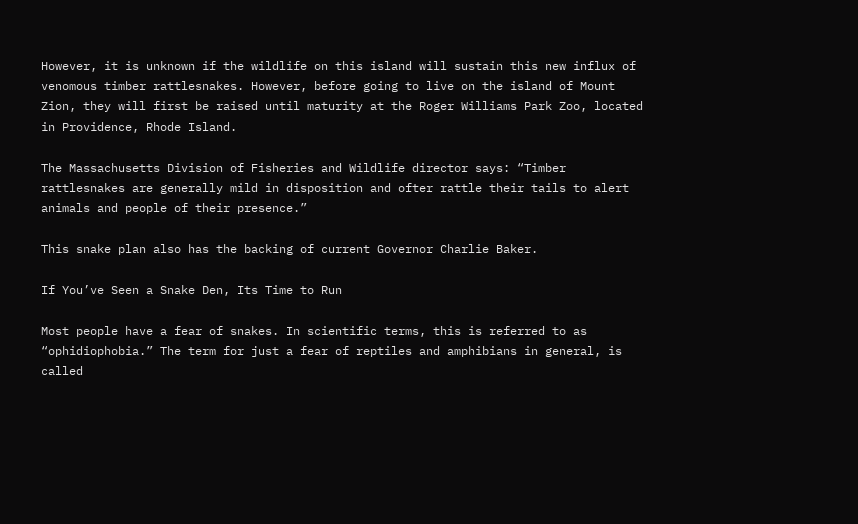However, it is unknown if the wildlife on this island will sustain this new influx of venomous timber rattlesnakes. However, before going to live on the island of Mount Zion, they will first be raised until maturity at the Roger Williams Park Zoo, located in Providence, Rhode Island.

The Massachusetts Division of Fisheries and Wildlife director says: “Timber rattlesnakes are generally mild in disposition and ofter rattle their tails to alert animals and people of their presence.”

This snake plan also has the backing of current Governor Charlie Baker.

If You’ve Seen a Snake Den, Its Time to Run

Most people have a fear of snakes. In scientific terms, this is referred to as “ophidiophobia.” The term for just a fear of reptiles and amphibians in general, is called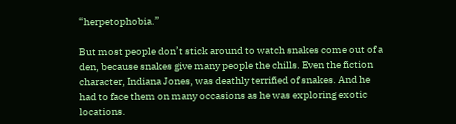“herpetophobia.”

But most people don’t stick around to watch snakes come out of a den, because snakes give many people the chills. Even the fiction character, Indiana Jones, was deathly terrified of snakes. And he had to face them on many occasions as he was exploring exotic locations.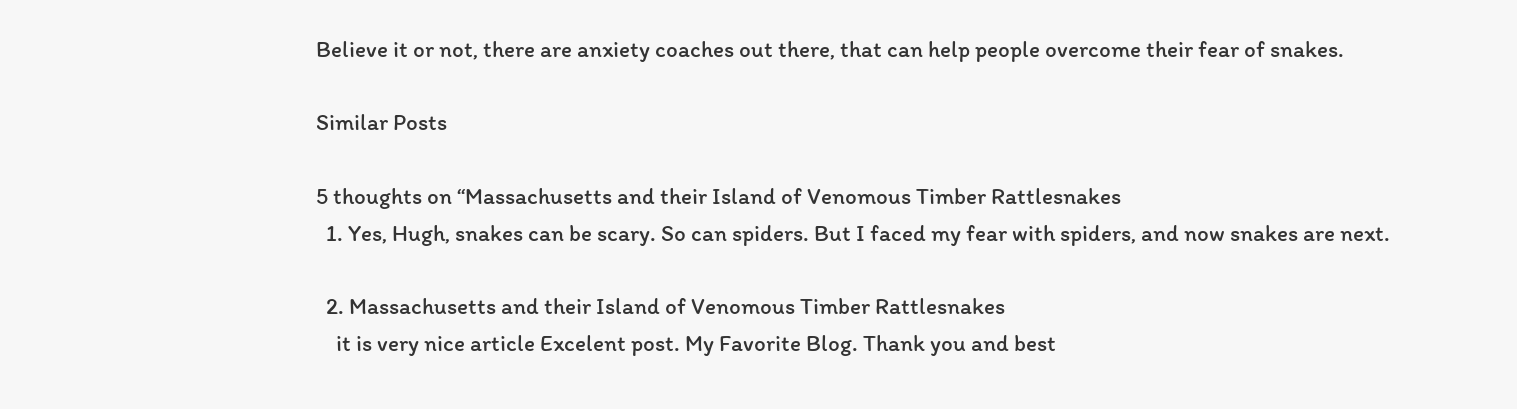Believe it or not, there are anxiety coaches out there, that can help people overcome their fear of snakes.

Similar Posts

5 thoughts on “Massachusetts and their Island of Venomous Timber Rattlesnakes
  1. Yes, Hugh, snakes can be scary. So can spiders. But I faced my fear with spiders, and now snakes are next.

  2. Massachusetts and their Island of Venomous Timber Rattlesnakes
    it is very nice article Excelent post. My Favorite Blog. Thank you and best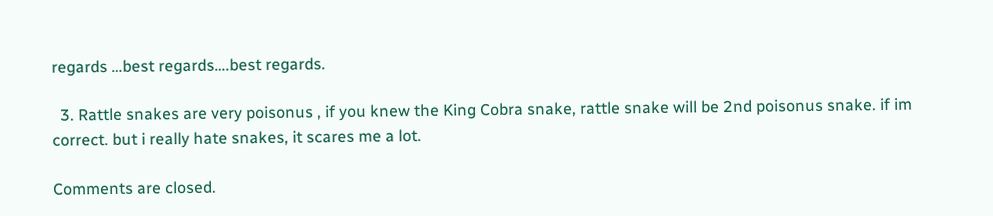regards …best regards….best regards.

  3. Rattle snakes are very poisonus , if you knew the King Cobra snake, rattle snake will be 2nd poisonus snake. if im correct. but i really hate snakes, it scares me a lot.

Comments are closed.